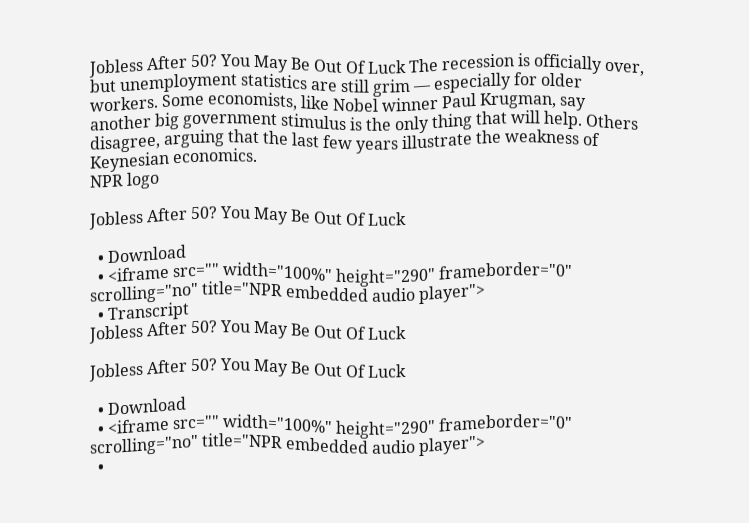Jobless After 50? You May Be Out Of Luck The recession is officially over, but unemployment statistics are still grim — especially for older workers. Some economists, like Nobel winner Paul Krugman, say another big government stimulus is the only thing that will help. Others disagree, arguing that the last few years illustrate the weakness of Keynesian economics.
NPR logo

Jobless After 50? You May Be Out Of Luck

  • Download
  • <iframe src="" width="100%" height="290" frameborder="0" scrolling="no" title="NPR embedded audio player">
  • Transcript
Jobless After 50? You May Be Out Of Luck

Jobless After 50? You May Be Out Of Luck

  • Download
  • <iframe src="" width="100%" height="290" frameborder="0" scrolling="no" title="NPR embedded audio player">
  •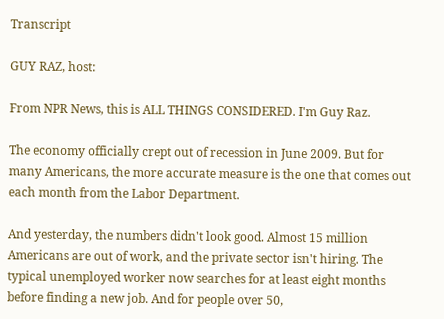Transcript

GUY RAZ, host:

From NPR News, this is ALL THINGS CONSIDERED. I'm Guy Raz.

The economy officially crept out of recession in June 2009. But for many Americans, the more accurate measure is the one that comes out each month from the Labor Department.

And yesterday, the numbers didn't look good. Almost 15 million Americans are out of work, and the private sector isn't hiring. The typical unemployed worker now searches for at least eight months before finding a new job. And for people over 50,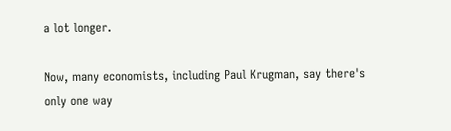a lot longer.

Now, many economists, including Paul Krugman, say there's only one way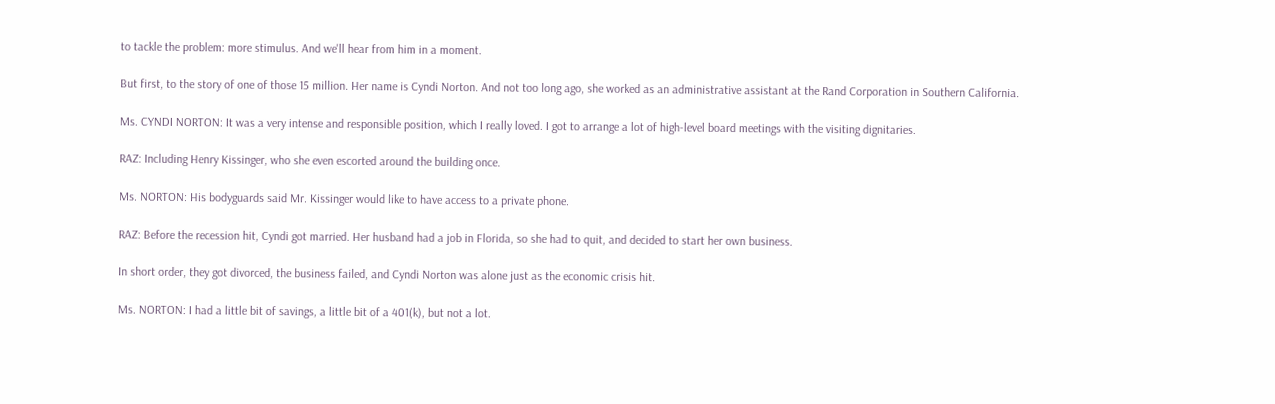to tackle the problem: more stimulus. And we'll hear from him in a moment.

But first, to the story of one of those 15 million. Her name is Cyndi Norton. And not too long ago, she worked as an administrative assistant at the Rand Corporation in Southern California.

Ms. CYNDI NORTON: It was a very intense and responsible position, which I really loved. I got to arrange a lot of high-level board meetings with the visiting dignitaries.

RAZ: Including Henry Kissinger, who she even escorted around the building once.

Ms. NORTON: His bodyguards said Mr. Kissinger would like to have access to a private phone.

RAZ: Before the recession hit, Cyndi got married. Her husband had a job in Florida, so she had to quit, and decided to start her own business.

In short order, they got divorced, the business failed, and Cyndi Norton was alone just as the economic crisis hit.

Ms. NORTON: I had a little bit of savings, a little bit of a 401(k), but not a lot.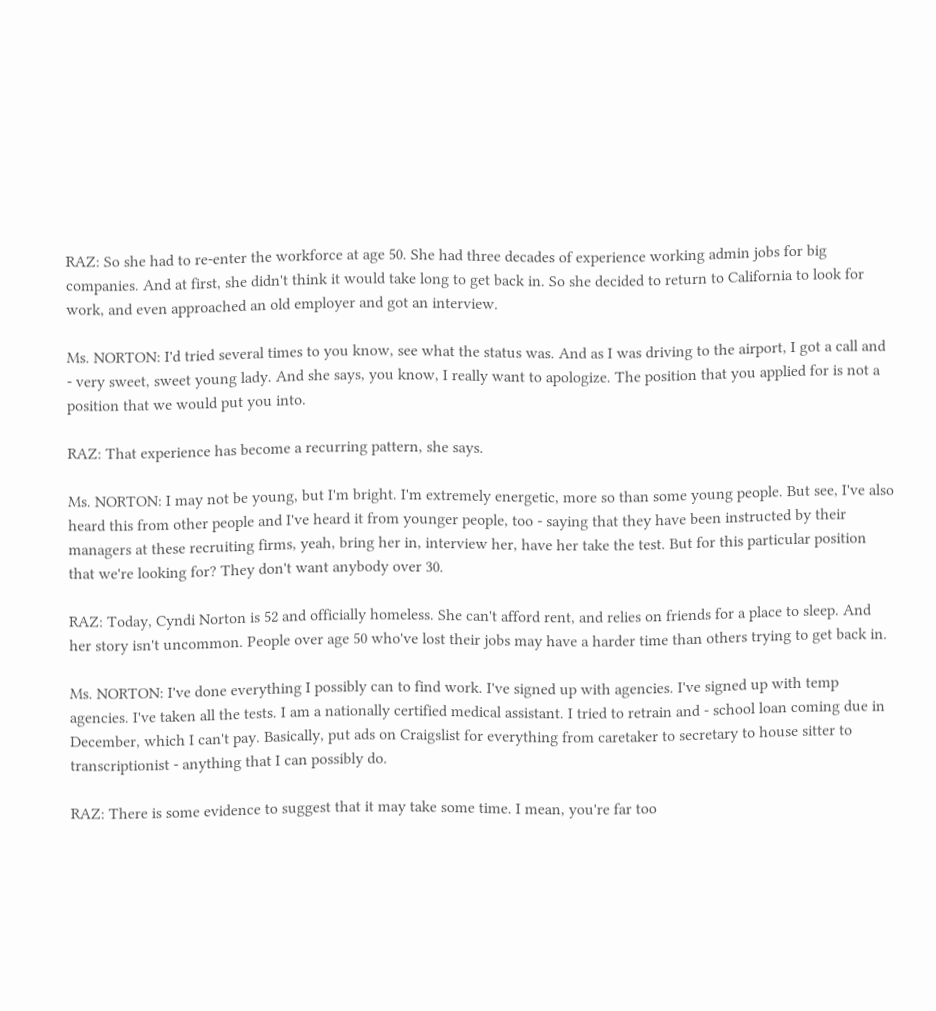RAZ: So she had to re-enter the workforce at age 50. She had three decades of experience working admin jobs for big companies. And at first, she didn't think it would take long to get back in. So she decided to return to California to look for work, and even approached an old employer and got an interview.

Ms. NORTON: I'd tried several times to you know, see what the status was. And as I was driving to the airport, I got a call and - very sweet, sweet young lady. And she says, you know, I really want to apologize. The position that you applied for is not a position that we would put you into.

RAZ: That experience has become a recurring pattern, she says.

Ms. NORTON: I may not be young, but I'm bright. I'm extremely energetic, more so than some young people. But see, I've also heard this from other people and I've heard it from younger people, too - saying that they have been instructed by their managers at these recruiting firms, yeah, bring her in, interview her, have her take the test. But for this particular position that we're looking for? They don't want anybody over 30.

RAZ: Today, Cyndi Norton is 52 and officially homeless. She can't afford rent, and relies on friends for a place to sleep. And her story isn't uncommon. People over age 50 who've lost their jobs may have a harder time than others trying to get back in.

Ms. NORTON: I've done everything I possibly can to find work. I've signed up with agencies. I've signed up with temp agencies. I've taken all the tests. I am a nationally certified medical assistant. I tried to retrain and - school loan coming due in December, which I can't pay. Basically, put ads on Craigslist for everything from caretaker to secretary to house sitter to transcriptionist - anything that I can possibly do.

RAZ: There is some evidence to suggest that it may take some time. I mean, you're far too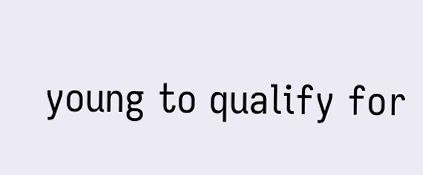young to qualify for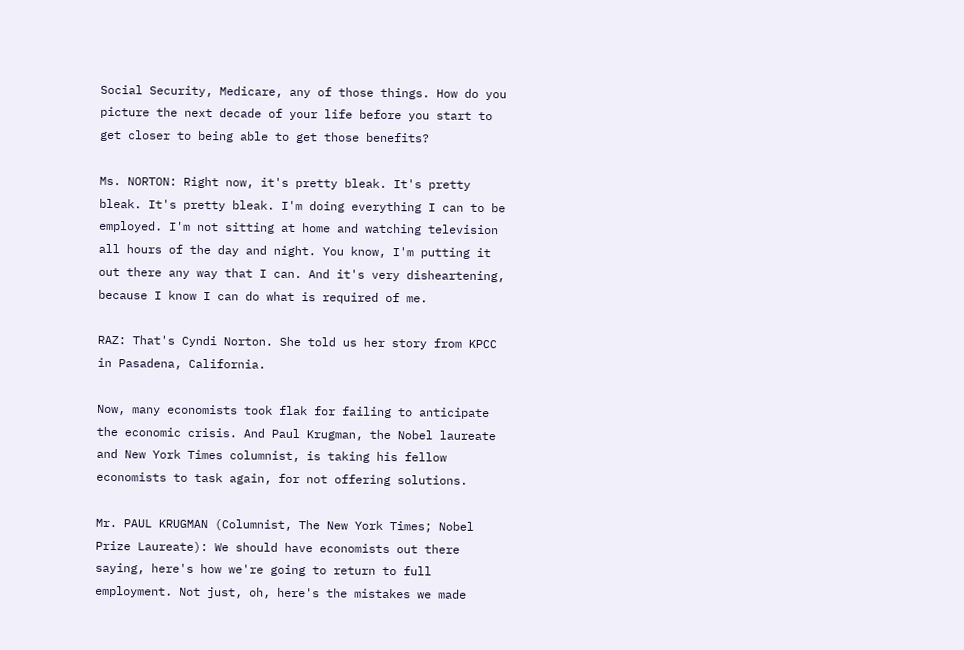Social Security, Medicare, any of those things. How do you picture the next decade of your life before you start to get closer to being able to get those benefits?

Ms. NORTON: Right now, it's pretty bleak. It's pretty bleak. It's pretty bleak. I'm doing everything I can to be employed. I'm not sitting at home and watching television all hours of the day and night. You know, I'm putting it out there any way that I can. And it's very disheartening, because I know I can do what is required of me.

RAZ: That's Cyndi Norton. She told us her story from KPCC in Pasadena, California.

Now, many economists took flak for failing to anticipate the economic crisis. And Paul Krugman, the Nobel laureate and New York Times columnist, is taking his fellow economists to task again, for not offering solutions.

Mr. PAUL KRUGMAN (Columnist, The New York Times; Nobel Prize Laureate): We should have economists out there saying, here's how we're going to return to full employment. Not just, oh, here's the mistakes we made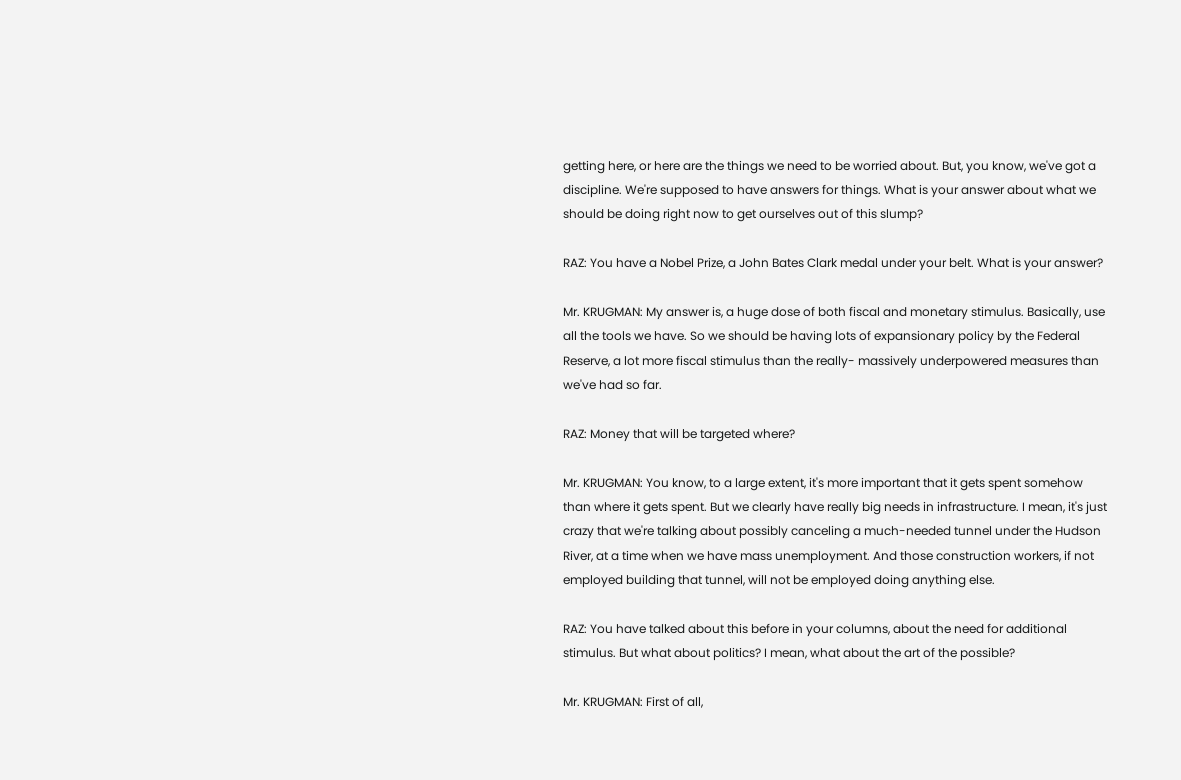getting here, or here are the things we need to be worried about. But, you know, we've got a discipline. We're supposed to have answers for things. What is your answer about what we should be doing right now to get ourselves out of this slump?

RAZ: You have a Nobel Prize, a John Bates Clark medal under your belt. What is your answer?

Mr. KRUGMAN: My answer is, a huge dose of both fiscal and monetary stimulus. Basically, use all the tools we have. So we should be having lots of expansionary policy by the Federal Reserve, a lot more fiscal stimulus than the really- massively underpowered measures than we've had so far.

RAZ: Money that will be targeted where?

Mr. KRUGMAN: You know, to a large extent, it's more important that it gets spent somehow than where it gets spent. But we clearly have really big needs in infrastructure. I mean, it's just crazy that we're talking about possibly canceling a much-needed tunnel under the Hudson River, at a time when we have mass unemployment. And those construction workers, if not employed building that tunnel, will not be employed doing anything else.

RAZ: You have talked about this before in your columns, about the need for additional stimulus. But what about politics? I mean, what about the art of the possible?

Mr. KRUGMAN: First of all,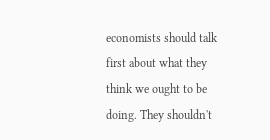economists should talk first about what they think we ought to be doing. They shouldn't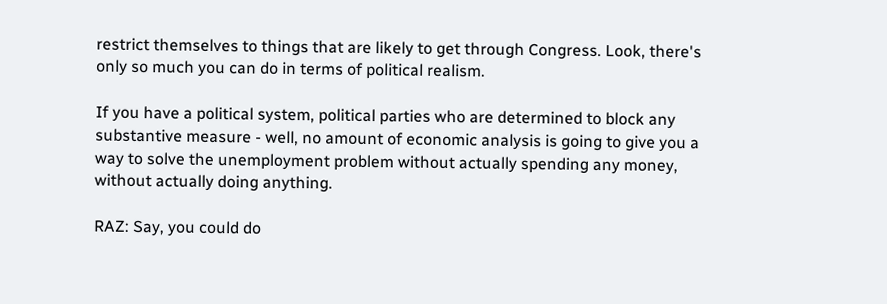restrict themselves to things that are likely to get through Congress. Look, there's only so much you can do in terms of political realism.

If you have a political system, political parties who are determined to block any substantive measure - well, no amount of economic analysis is going to give you a way to solve the unemployment problem without actually spending any money, without actually doing anything.

RAZ: Say, you could do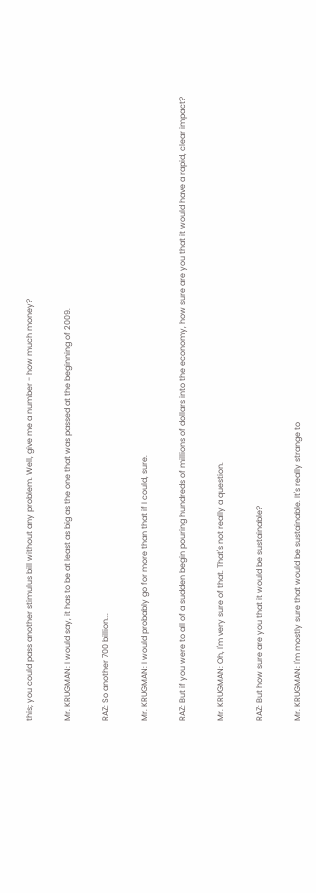this; you could pass another stimulus bill without any problem. Well, give me a number - how much money?

Mr. KRUGMAN: I would say, it has to be at least as big as the one that was passed at the beginning of 2009.

RAZ: So another 700 billion...

Mr. KRUGMAN: I would probably go for more than that if I could, sure.

RAZ: But if you were to all of a sudden begin pouring hundreds of millions of dollars into the economy, how sure are you that it would have a rapid, clear impact?

Mr. KRUGMAN: Oh, I'm very sure of that. That's not really a question.

RAZ: But how sure are you that it would be sustainable?

Mr. KRUGMAN: I'm mostly sure that would be sustainable. It's really strange to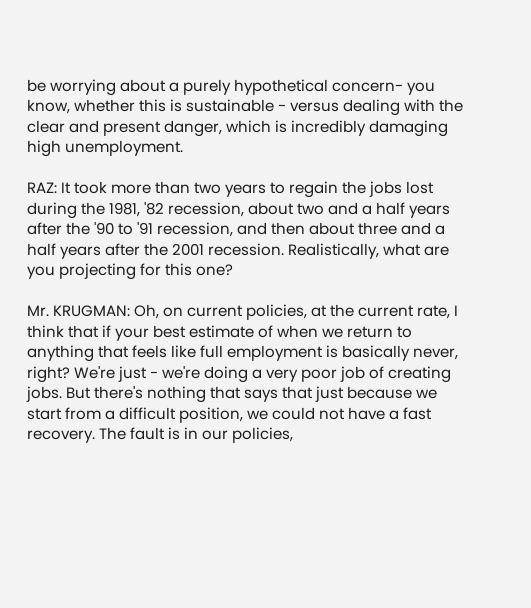be worrying about a purely hypothetical concern- you know, whether this is sustainable - versus dealing with the clear and present danger, which is incredibly damaging high unemployment.

RAZ: It took more than two years to regain the jobs lost during the 1981, '82 recession, about two and a half years after the '90 to '91 recession, and then about three and a half years after the 2001 recession. Realistically, what are you projecting for this one?

Mr. KRUGMAN: Oh, on current policies, at the current rate, I think that if your best estimate of when we return to anything that feels like full employment is basically never, right? We're just - we're doing a very poor job of creating jobs. But there's nothing that says that just because we start from a difficult position, we could not have a fast recovery. The fault is in our policies,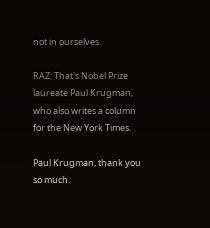not in ourselves.

RAZ: That's Nobel Prize laureate Paul Krugman, who also writes a column for the New York Times.

Paul Krugman, thank you so much.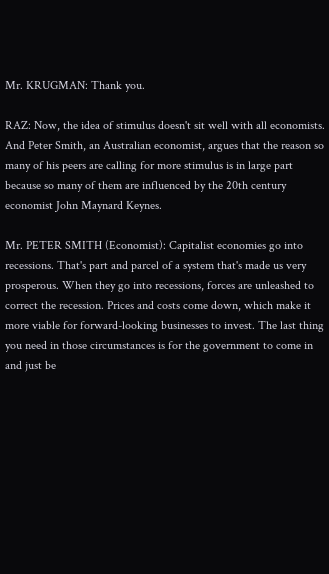Mr. KRUGMAN: Thank you.

RAZ: Now, the idea of stimulus doesn't sit well with all economists. And Peter Smith, an Australian economist, argues that the reason so many of his peers are calling for more stimulus is in large part because so many of them are influenced by the 20th century economist John Maynard Keynes.

Mr. PETER SMITH (Economist): Capitalist economies go into recessions. That's part and parcel of a system that's made us very prosperous. When they go into recessions, forces are unleashed to correct the recession. Prices and costs come down, which make it more viable for forward-looking businesses to invest. The last thing you need in those circumstances is for the government to come in and just be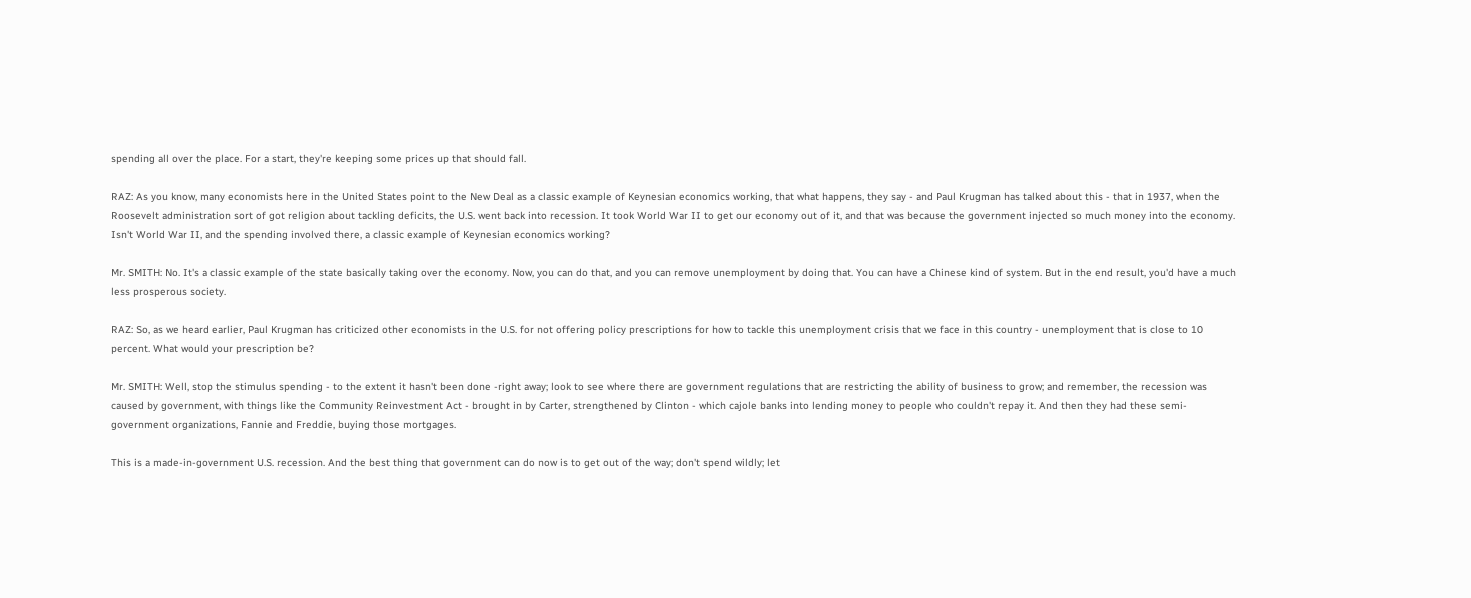spending all over the place. For a start, they're keeping some prices up that should fall.

RAZ: As you know, many economists here in the United States point to the New Deal as a classic example of Keynesian economics working, that what happens, they say - and Paul Krugman has talked about this - that in 1937, when the Roosevelt administration sort of got religion about tackling deficits, the U.S. went back into recession. It took World War II to get our economy out of it, and that was because the government injected so much money into the economy. Isn't World War II, and the spending involved there, a classic example of Keynesian economics working?

Mr. SMITH: No. It's a classic example of the state basically taking over the economy. Now, you can do that, and you can remove unemployment by doing that. You can have a Chinese kind of system. But in the end result, you'd have a much less prosperous society.

RAZ: So, as we heard earlier, Paul Krugman has criticized other economists in the U.S. for not offering policy prescriptions for how to tackle this unemployment crisis that we face in this country - unemployment that is close to 10 percent. What would your prescription be?

Mr. SMITH: Well, stop the stimulus spending - to the extent it hasn't been done -right away; look to see where there are government regulations that are restricting the ability of business to grow; and remember, the recession was caused by government, with things like the Community Reinvestment Act - brought in by Carter, strengthened by Clinton - which cajole banks into lending money to people who couldn't repay it. And then they had these semi-government organizations, Fannie and Freddie, buying those mortgages.

This is a made-in-government U.S. recession. And the best thing that government can do now is to get out of the way; don't spend wildly; let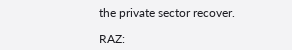the private sector recover.

RAZ: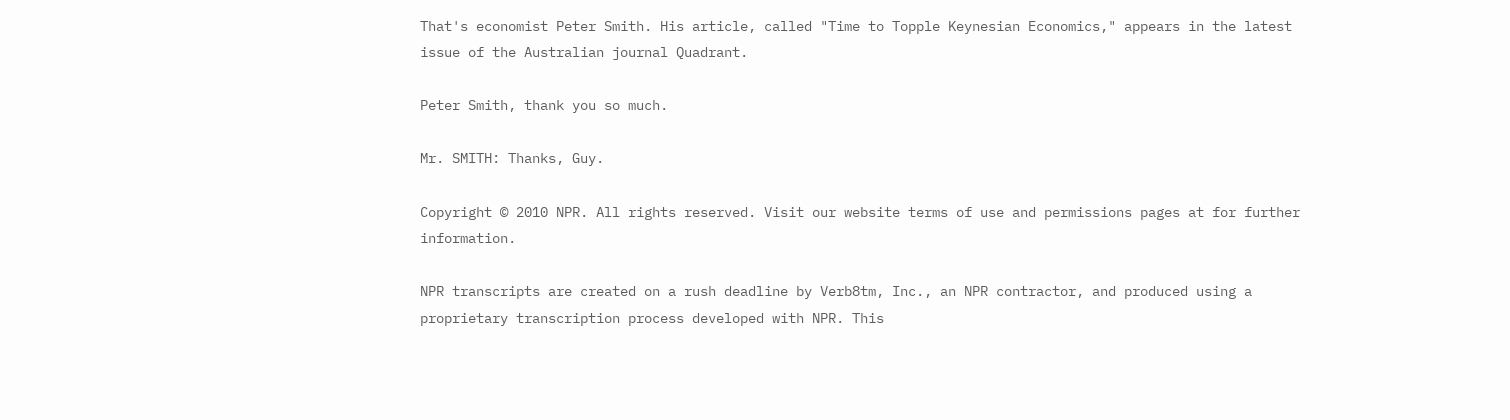That's economist Peter Smith. His article, called "Time to Topple Keynesian Economics," appears in the latest issue of the Australian journal Quadrant.

Peter Smith, thank you so much.

Mr. SMITH: Thanks, Guy.

Copyright © 2010 NPR. All rights reserved. Visit our website terms of use and permissions pages at for further information.

NPR transcripts are created on a rush deadline by Verb8tm, Inc., an NPR contractor, and produced using a proprietary transcription process developed with NPR. This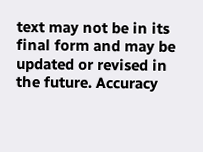text may not be in its final form and may be updated or revised in the future. Accuracy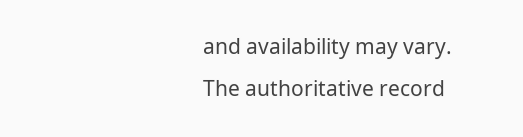and availability may vary. The authoritative record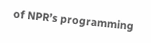of NPR’s programming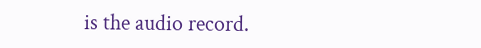is the audio record.